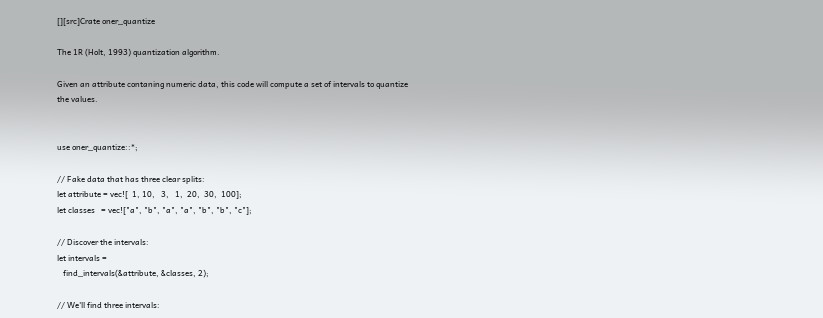[][src]Crate oner_quantize

The 1R (Holt, 1993) quantization algorithm.

Given an attribute contaning numeric data, this code will compute a set of intervals to quantize the values.


use oner_quantize::*;

// Fake data that has three clear splits:
let attribute = vec![  1, 10,   3,   1,  20,  30,  100];
let classes   = vec!["a", "b", "a", "a", "b", "b", "c"];

// Discover the intervals:
let intervals =
   find_intervals(&attribute, &classes, 2);

// We'll find three intervals: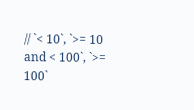// `< 10`, `>= 10 and < 100`, `>= 100`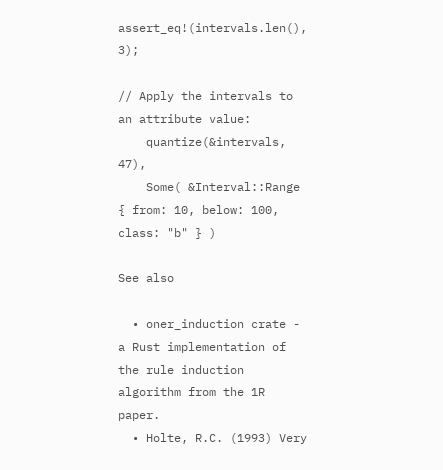assert_eq!(intervals.len(), 3);

// Apply the intervals to an attribute value:
    quantize(&intervals, 47),
    Some( &Interval::Range { from: 10, below: 100, class: "b" } )

See also

  • oner_induction crate - a Rust implementation of the rule induction algorithm from the 1R paper.
  • Holte, R.C. (1993) Very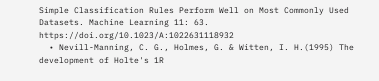Simple Classification Rules Perform Well on Most Commonly Used Datasets. Machine Learning 11: 63. https://doi.org/10.1023/A:1022631118932
  • Nevill-Manning, C. G., Holmes, G. & Witten, I. H.(1995) The development of Holte's 1R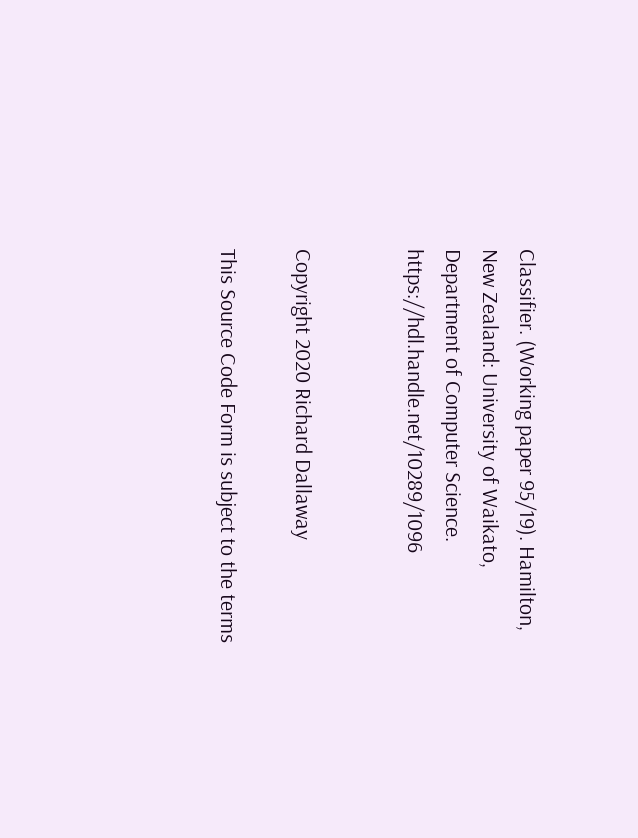Classifier. (Working paper 95/19). Hamilton, New Zealand: University of Waikato, Department of Computer Science. https://hdl.handle.net/10289/1096


Copyright 2020 Richard Dallaway

This Source Code Form is subject to the terms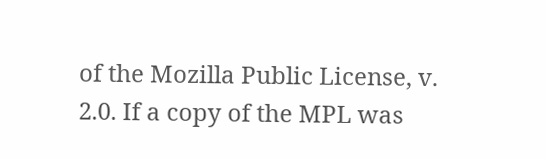of the Mozilla Public License, v. 2.0. If a copy of the MPL was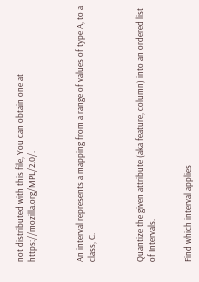not distributed with this file, You can obtain one at https://mozilla.org/MPL/2.0/.



An interval represents a mapping from a range of values of type A, to a class, C.



Quantize the given attribute (aka feature, column) into an ordered list of Intervals.


Find which interval applies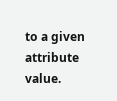to a given attribute value.